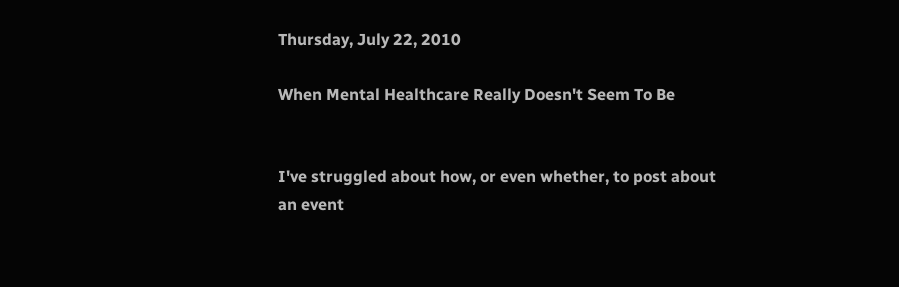Thursday, July 22, 2010

When Mental Healthcare Really Doesn't Seem To Be


I've struggled about how, or even whether, to post about an event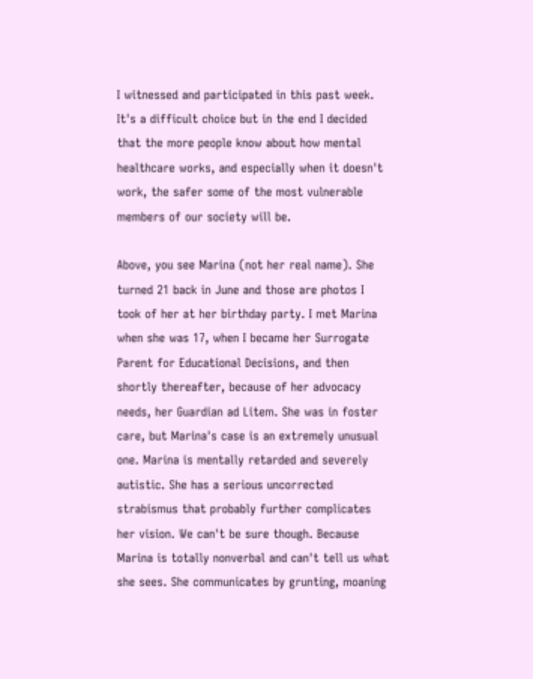I witnessed and participated in this past week. It's a difficult choice but in the end I decided that the more people know about how mental healthcare works, and especially when it doesn't work, the safer some of the most vulnerable members of our society will be.

Above, you see Marina (not her real name). She turned 21 back in June and those are photos I took of her at her birthday party. I met Marina when she was 17, when I became her Surrogate Parent for Educational Decisions, and then shortly thereafter, because of her advocacy needs, her Guardian ad Litem. She was in foster care, but Marina's case is an extremely unusual one. Marina is mentally retarded and severely autistic. She has a serious uncorrected strabismus that probably further complicates her vision. We can't be sure though. Because Marina is totally nonverbal and can't tell us what she sees. She communicates by grunting, moaning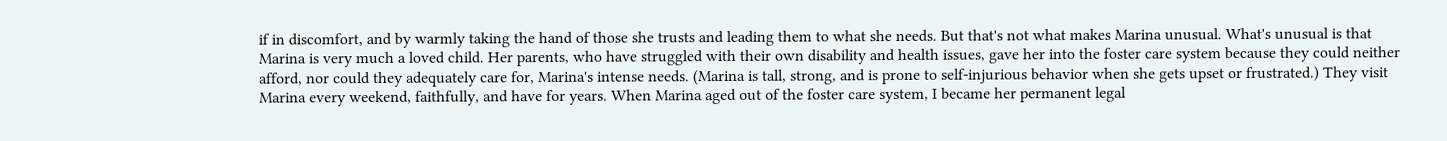if in discomfort, and by warmly taking the hand of those she trusts and leading them to what she needs. But that's not what makes Marina unusual. What's unusual is that Marina is very much a loved child. Her parents, who have struggled with their own disability and health issues, gave her into the foster care system because they could neither afford, nor could they adequately care for, Marina's intense needs. (Marina is tall, strong, and is prone to self-injurious behavior when she gets upset or frustrated.) They visit Marina every weekend, faithfully, and have for years. When Marina aged out of the foster care system, I became her permanent legal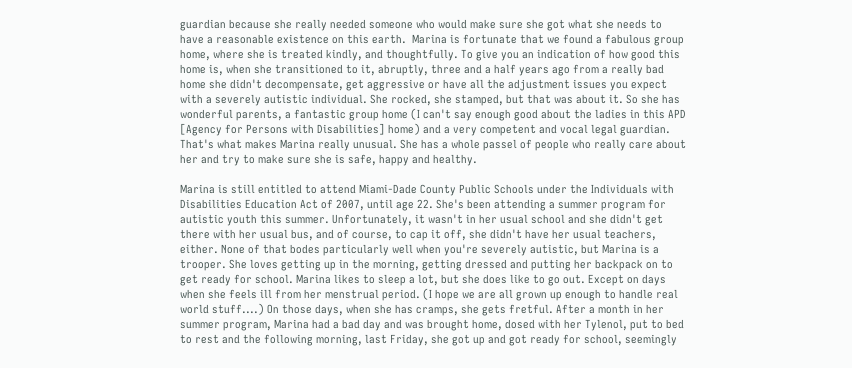guardian because she really needed someone who would make sure she got what she needs to have a reasonable existence on this earth.  Marina is fortunate that we found a fabulous group home, where she is treated kindly, and thoughtfully. To give you an indication of how good this home is, when she transitioned to it, abruptly, three and a half years ago from a really bad home she didn't decompensate, get aggressive or have all the adjustment issues you expect with a severely autistic individual. She rocked, she stamped, but that was about it. So she has wonderful parents, a fantastic group home (I can't say enough good about the ladies in this APD [Agency for Persons with Disabilities] home) and a very competent and vocal legal guardian. That's what makes Marina really unusual. She has a whole passel of people who really care about her and try to make sure she is safe, happy and healthy.

Marina is still entitled to attend Miami-Dade County Public Schools under the Individuals with Disabilities Education Act of 2007, until age 22. She's been attending a summer program for autistic youth this summer. Unfortunately, it wasn't in her usual school and she didn't get there with her usual bus, and of course, to cap it off, she didn't have her usual teachers, either. None of that bodes particularly well when you're severely autistic, but Marina is a trooper. She loves getting up in the morning, getting dressed and putting her backpack on to get ready for school. Marina likes to sleep a lot, but she does like to go out. Except on days when she feels ill from her menstrual period. (I hope we are all grown up enough to handle real world stuff....) On those days, when she has cramps, she gets fretful. After a month in her summer program, Marina had a bad day and was brought home, dosed with her Tylenol, put to bed to rest and the following morning, last Friday, she got up and got ready for school, seemingly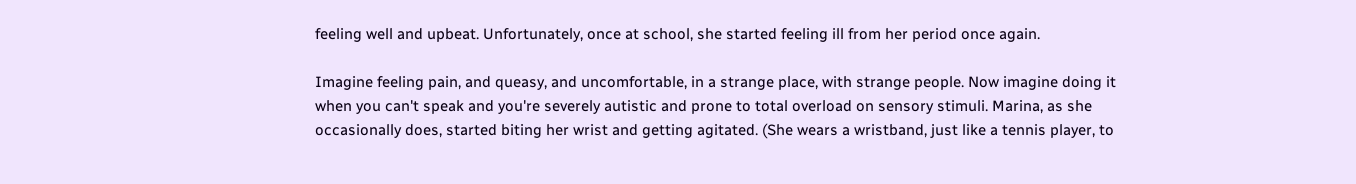feeling well and upbeat. Unfortunately, once at school, she started feeling ill from her period once again.

Imagine feeling pain, and queasy, and uncomfortable, in a strange place, with strange people. Now imagine doing it when you can't speak and you're severely autistic and prone to total overload on sensory stimuli. Marina, as she occasionally does, started biting her wrist and getting agitated. (She wears a wristband, just like a tennis player, to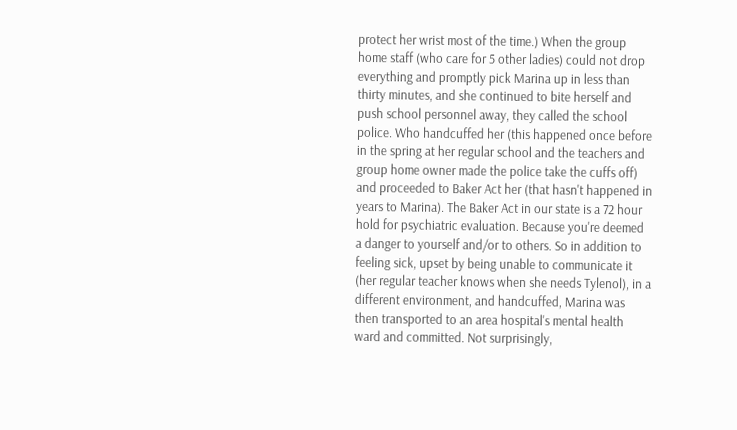protect her wrist most of the time.) When the group home staff (who care for 5 other ladies) could not drop everything and promptly pick Marina up in less than thirty minutes, and she continued to bite herself and push school personnel away, they called the school police. Who handcuffed her (this happened once before in the spring at her regular school and the teachers and group home owner made the police take the cuffs off) and proceeded to Baker Act her (that hasn't happened in years to Marina). The Baker Act in our state is a 72 hour hold for psychiatric evaluation. Because you're deemed a danger to yourself and/or to others. So in addition to feeling sick, upset by being unable to communicate it (her regular teacher knows when she needs Tylenol), in a different environment, and handcuffed, Marina was then transported to an area hospital's mental health ward and committed. Not surprisingly,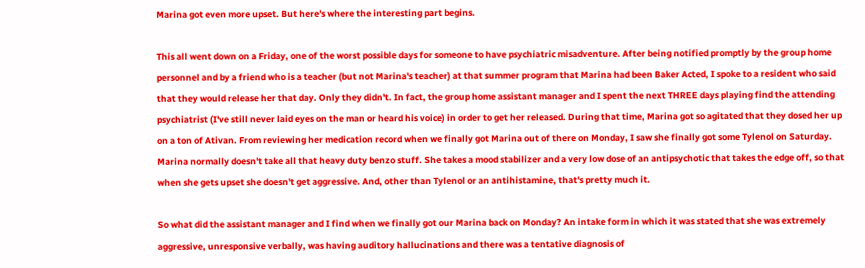Marina got even more upset. But here's where the interesting part begins.

This all went down on a Friday, one of the worst possible days for someone to have psychiatric misadventure. After being notified promptly by the group home personnel and by a friend who is a teacher (but not Marina's teacher) at that summer program that Marina had been Baker Acted, I spoke to a resident who said that they would release her that day. Only they didn't. In fact, the group home assistant manager and I spent the next THREE days playing find the attending psychiatrist (I've still never laid eyes on the man or heard his voice) in order to get her released. During that time, Marina got so agitated that they dosed her up on a ton of Ativan. From reviewing her medication record when we finally got Marina out of there on Monday, I saw she finally got some Tylenol on Saturday. Marina normally doesn't take all that heavy duty benzo stuff. She takes a mood stabilizer and a very low dose of an antipsychotic that takes the edge off, so that when she gets upset she doesn't get aggressive. And, other than Tylenol or an antihistamine, that's pretty much it.

So what did the assistant manager and I find when we finally got our Marina back on Monday? An intake form in which it was stated that she was extremely aggressive, unresponsive verbally, was having auditory hallucinations and there was a tentative diagnosis of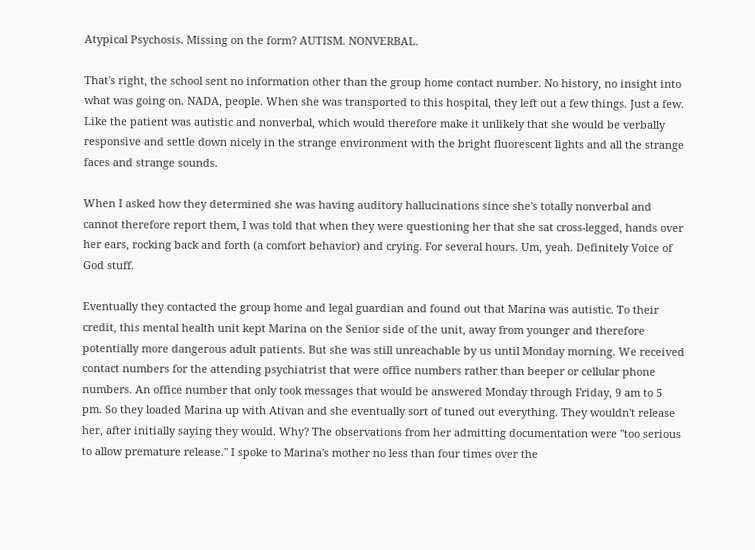Atypical Psychosis. Missing on the form? AUTISM. NONVERBAL.

That's right, the school sent no information other than the group home contact number. No history, no insight into what was going on. NADA, people. When she was transported to this hospital, they left out a few things. Just a few. Like the patient was autistic and nonverbal, which would therefore make it unlikely that she would be verbally responsive and settle down nicely in the strange environment with the bright fluorescent lights and all the strange faces and strange sounds.

When I asked how they determined she was having auditory hallucinations since she's totally nonverbal and cannot therefore report them, I was told that when they were questioning her that she sat cross-legged, hands over her ears, rocking back and forth (a comfort behavior) and crying. For several hours. Um, yeah. Definitely Voice of God stuff.

Eventually they contacted the group home and legal guardian and found out that Marina was autistic. To their credit, this mental health unit kept Marina on the Senior side of the unit, away from younger and therefore potentially more dangerous adult patients. But she was still unreachable by us until Monday morning. We received contact numbers for the attending psychiatrist that were office numbers rather than beeper or cellular phone numbers. An office number that only took messages that would be answered Monday through Friday, 9 am to 5 pm. So they loaded Marina up with Ativan and she eventually sort of tuned out everything. They wouldn't release her, after initially saying they would. Why? The observations from her admitting documentation were "too serious to allow premature release." I spoke to Marina's mother no less than four times over the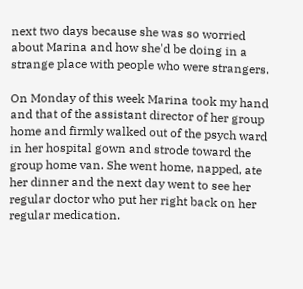next two days because she was so worried about Marina and how she'd be doing in a strange place with people who were strangers.

On Monday of this week Marina took my hand and that of the assistant director of her group home and firmly walked out of the psych ward in her hospital gown and strode toward the group home van. She went home, napped, ate her dinner and the next day went to see her regular doctor who put her right back on her regular medication.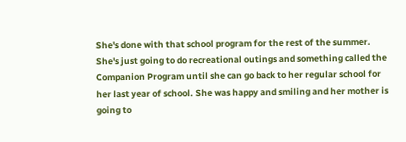She's done with that school program for the rest of the summer. She's just going to do recreational outings and something called the Companion Program until she can go back to her regular school for her last year of school. She was happy and smiling and her mother is going to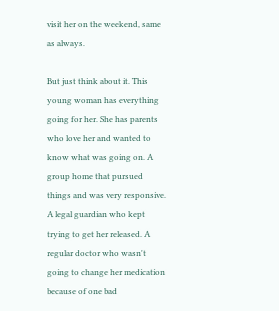visit her on the weekend, same as always.

But just think about it. This young woman has everything going for her. She has parents who love her and wanted to know what was going on. A group home that pursued things and was very responsive. A legal guardian who kept trying to get her released. A regular doctor who wasn't going to change her medication because of one bad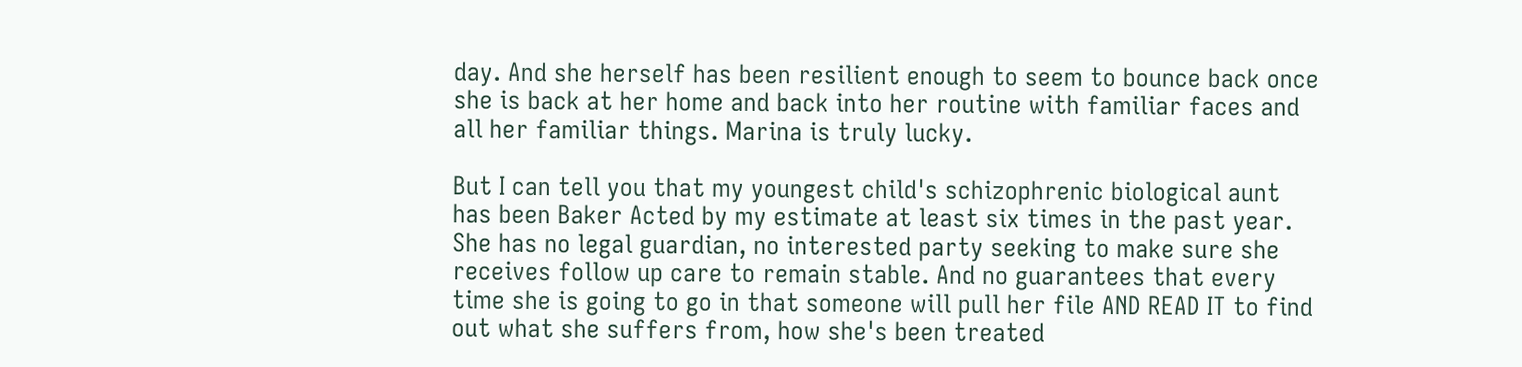day. And she herself has been resilient enough to seem to bounce back once she is back at her home and back into her routine with familiar faces and all her familiar things. Marina is truly lucky.

But I can tell you that my youngest child's schizophrenic biological aunt has been Baker Acted by my estimate at least six times in the past year. She has no legal guardian, no interested party seeking to make sure she receives follow up care to remain stable. And no guarantees that every time she is going to go in that someone will pull her file AND READ IT to find out what she suffers from, how she's been treated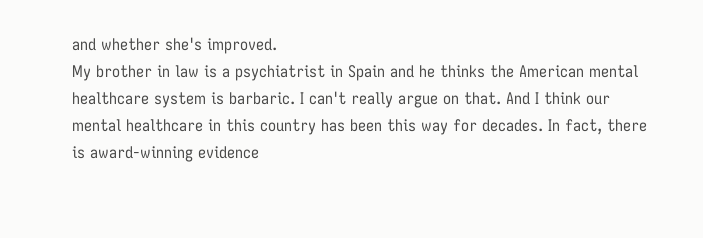and whether she's improved.
My brother in law is a psychiatrist in Spain and he thinks the American mental healthcare system is barbaric. I can't really argue on that. And I think our mental healthcare in this country has been this way for decades. In fact, there is award-winning evidence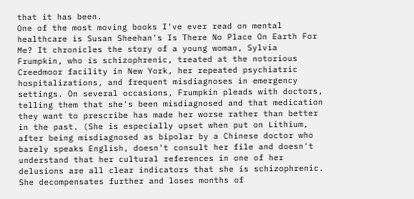that it has been.
One of the most moving books I've ever read on mental healthcare is Susan Sheehan's Is There No Place On Earth For Me? It chronicles the story of a young woman, Sylvia Frumpkin, who is schizophrenic, treated at the notorious Creedmoor facility in New York, her repeated psychiatric hospitalizations, and frequent misdiagnoses in emergency settings. On several occasions, Frumpkin pleads with doctors, telling them that she's been misdiagnosed and that medication they want to prescribe has made her worse rather than better in the past. (She is especially upset when put on Lithium, after being misdiagnosed as bipolar by a Chinese doctor who barely speaks English, doesn't consult her file and doesn't understand that her cultural references in one of her delusions are all clear indicators that she is schizophrenic. She decompensates further and loses months of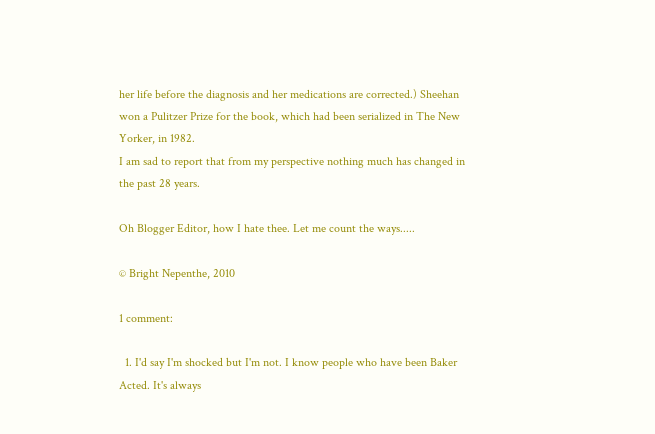her life before the diagnosis and her medications are corrected.) Sheehan won a Pulitzer Prize for the book, which had been serialized in The New Yorker, in 1982.
I am sad to report that from my perspective nothing much has changed in the past 28 years.

Oh Blogger Editor, how I hate thee. Let me count the ways.....

© Bright Nepenthe, 2010

1 comment:

  1. I'd say I'm shocked but I'm not. I know people who have been Baker Acted. It's always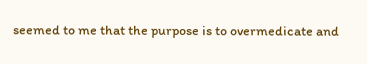seemed to me that the purpose is to overmedicate and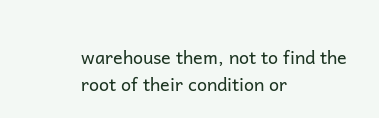warehouse them, not to find the root of their condition or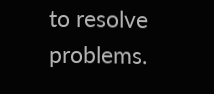to resolve problems.